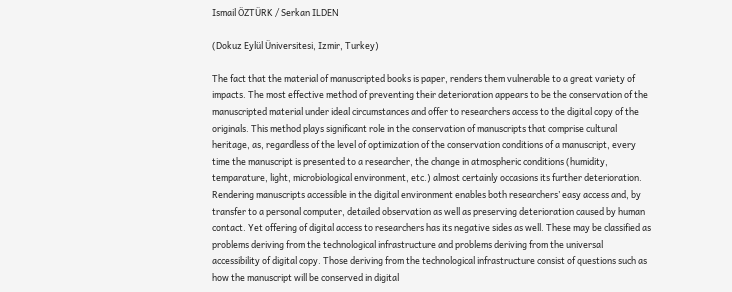Ismail ÖZTÜRK / Serkan ILDEN

(Dokuz Eylül Üniversitesi, Izmir, Turkey)

The fact that the material of manuscripted books is paper, renders them vulnerable to a great variety of impacts. The most effective method of preventing their deterioration appears to be the conservation of the manuscripted material under ideal circumstances and offer to researchers access to the digital copy of the originals. This method plays significant role in the conservation of manuscripts that comprise cultural heritage, as, regardless of the level of optimization of the conservation conditions of a manuscript, every time the manuscript is presented to a researcher, the change in atmospheric conditions (humidity, temparature, light, microbiological environment, etc.) almost certainly occasions its further deterioration.
Rendering manuscripts accessible in the digital environment enables both researchers’ easy access and, by transfer to a personal computer, detailed observation as well as preserving deterioration caused by human contact. Yet offering of digital access to researchers has its negative sides as well. These may be classified as problems deriving from the technological infrastructure and problems deriving from the universal accessibility of digital copy. Those deriving from the technological infrastructure consist of questions such as how the manuscript will be conserved in digital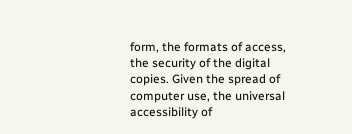form, the formats of access, the security of the digital copies. Given the spread of computer use, the universal accessibility of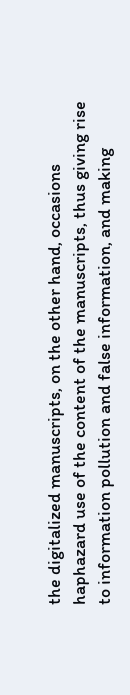the digitalized manuscripts, on the other hand, occasions haphazard use of the content of the manuscripts, thus giving rise to information pollution and false information, and making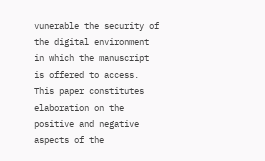vunerable the security of the digital environment in which the manuscript is offered to access. This paper constitutes elaboration on the positive and negative aspects of the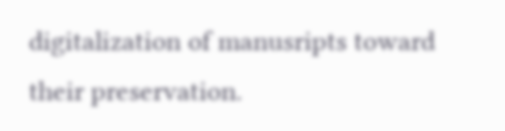digitalization of manusripts toward their preservation.